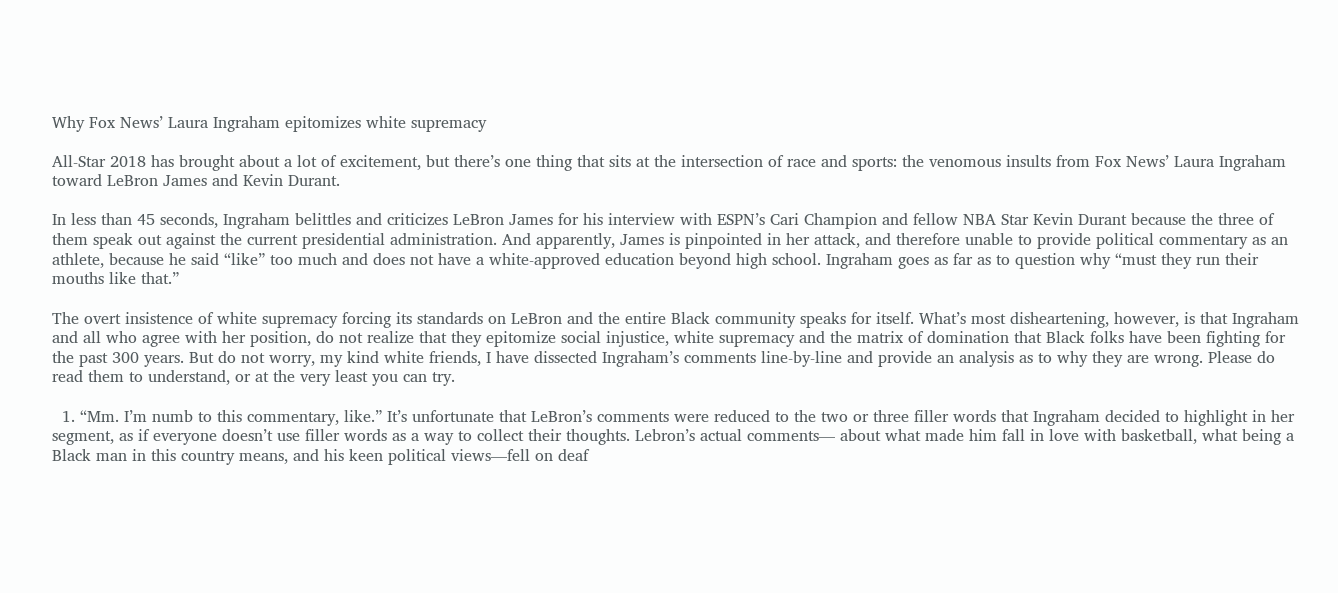Why Fox News’ Laura Ingraham epitomizes white supremacy

All-Star 2018 has brought about a lot of excitement, but there’s one thing that sits at the intersection of race and sports: the venomous insults from Fox News’ Laura Ingraham toward LeBron James and Kevin Durant.

In less than 45 seconds, Ingraham belittles and criticizes LeBron James for his interview with ESPN’s Cari Champion and fellow NBA Star Kevin Durant because the three of them speak out against the current presidential administration. And apparently, James is pinpointed in her attack, and therefore unable to provide political commentary as an athlete, because he said “like” too much and does not have a white-approved education beyond high school. Ingraham goes as far as to question why “must they run their mouths like that.”

The overt insistence of white supremacy forcing its standards on LeBron and the entire Black community speaks for itself. What’s most disheartening, however, is that Ingraham and all who agree with her position, do not realize that they epitomize social injustice, white supremacy and the matrix of domination that Black folks have been fighting for the past 300 years. But do not worry, my kind white friends, I have dissected Ingraham’s comments line-by-line and provide an analysis as to why they are wrong. Please do read them to understand, or at the very least you can try.

  1. “Mm. I’m numb to this commentary, like.” It’s unfortunate that LeBron’s comments were reduced to the two or three filler words that Ingraham decided to highlight in her segment, as if everyone doesn’t use filler words as a way to collect their thoughts. Lebron’s actual comments— about what made him fall in love with basketball, what being a Black man in this country means, and his keen political views—fell on deaf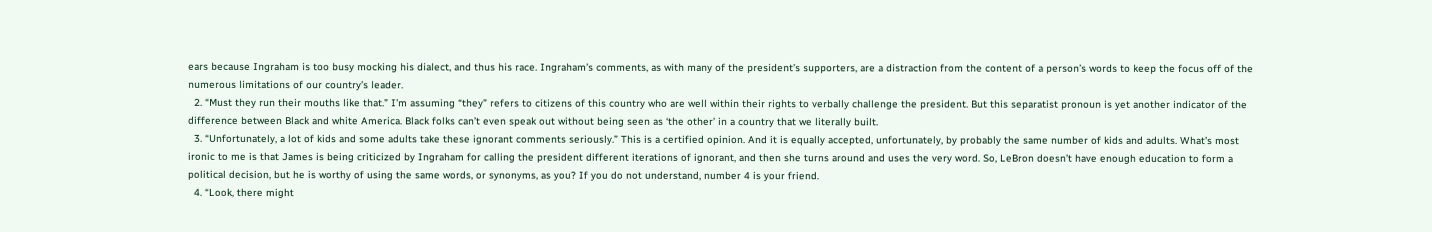ears because Ingraham is too busy mocking his dialect, and thus his race. Ingraham’s comments, as with many of the president’s supporters, are a distraction from the content of a person’s words to keep the focus off of the numerous limitations of our country’s leader.
  2. “Must they run their mouths like that.” I’m assuming “they” refers to citizens of this country who are well within their rights to verbally challenge the president. But this separatist pronoun is yet another indicator of the difference between Black and white America. Black folks can’t even speak out without being seen as ‘the other’ in a country that we literally built.
  3. “Unfortunately, a lot of kids and some adults take these ignorant comments seriously.” This is a certified opinion. And it is equally accepted, unfortunately, by probably the same number of kids and adults. What’s most ironic to me is that James is being criticized by Ingraham for calling the president different iterations of ignorant, and then she turns around and uses the very word. So, LeBron doesn’t have enough education to form a political decision, but he is worthy of using the same words, or synonyms, as you? If you do not understand, number 4 is your friend.
  4. “Look, there might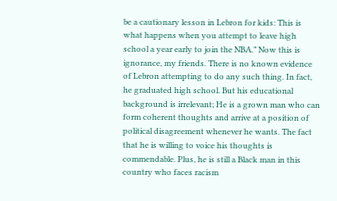be a cautionary lesson in Lebron for kids: This is what happens when you attempt to leave high school a year early to join the NBA.” Now this is ignorance, my friends. There is no known evidence of Lebron attempting to do any such thing. In fact, he graduated high school. But his educational background is irrelevant; He is a grown man who can form coherent thoughts and arrive at a position of political disagreement whenever he wants. The fact that he is willing to voice his thoughts is commendable. Plus, he is still a Black man in this country who faces racism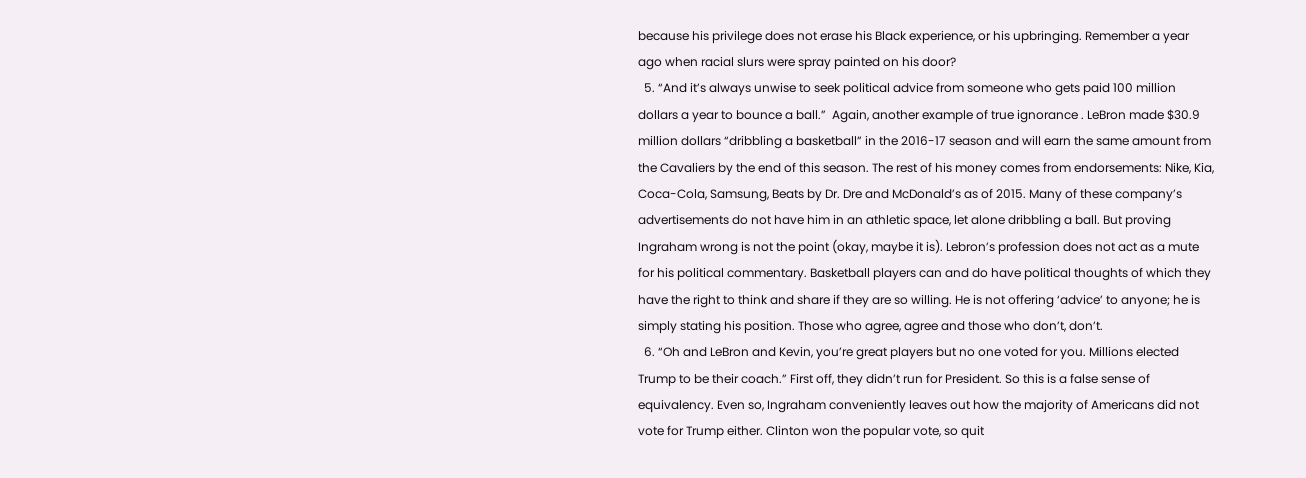because his privilege does not erase his Black experience, or his upbringing. Remember a year ago when racial slurs were spray painted on his door?
  5. “And it’s always unwise to seek political advice from someone who gets paid 100 million dollars a year to bounce a ball.”  Again, another example of true ignorance . LeBron made $30.9 million dollars “dribbling a basketball” in the 2016-17 season and will earn the same amount from the Cavaliers by the end of this season. The rest of his money comes from endorsements: Nike, Kia, Coca-Cola, Samsung, Beats by Dr. Dre and McDonald’s as of 2015. Many of these company’s advertisements do not have him in an athletic space, let alone dribbling a ball. But proving Ingraham wrong is not the point (okay, maybe it is). Lebron’s profession does not act as a mute for his political commentary. Basketball players can and do have political thoughts of which they have the right to think and share if they are so willing. He is not offering ‘advice’ to anyone; he is simply stating his position. Those who agree, agree and those who don’t, don’t.
  6. “Oh and LeBron and Kevin, you’re great players but no one voted for you. Millions elected Trump to be their coach.” First off, they didn’t run for President. So this is a false sense of equivalency. Even so, Ingraham conveniently leaves out how the majority of Americans did not vote for Trump either. Clinton won the popular vote, so quit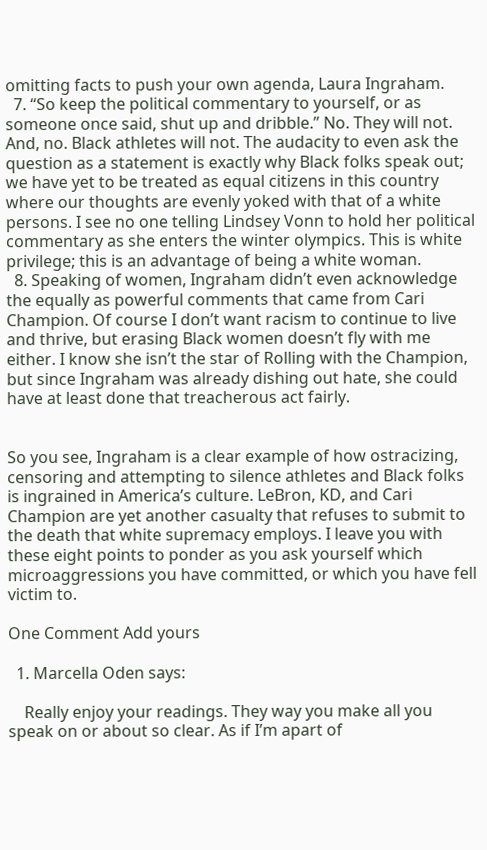omitting facts to push your own agenda, Laura Ingraham.
  7. “So keep the political commentary to yourself, or as someone once said, shut up and dribble.” No. They will not. And, no. Black athletes will not. The audacity to even ask the question as a statement is exactly why Black folks speak out; we have yet to be treated as equal citizens in this country where our thoughts are evenly yoked with that of a white persons. I see no one telling Lindsey Vonn to hold her political commentary as she enters the winter olympics. This is white privilege; this is an advantage of being a white woman.
  8. Speaking of women, Ingraham didn’t even acknowledge the equally as powerful comments that came from Cari Champion. Of course I don’t want racism to continue to live and thrive, but erasing Black women doesn’t fly with me either. I know she isn’t the star of Rolling with the Champion, but since Ingraham was already dishing out hate, she could have at least done that treacherous act fairly.


So you see, Ingraham is a clear example of how ostracizing, censoring and attempting to silence athletes and Black folks is ingrained in America’s culture. LeBron, KD, and Cari Champion are yet another casualty that refuses to submit to the death that white supremacy employs. I leave you with these eight points to ponder as you ask yourself which microaggressions you have committed, or which you have fell victim to.

One Comment Add yours

  1. Marcella Oden says:

    Really enjoy your readings. They way you make all you speak on or about so clear. As if I’m apart of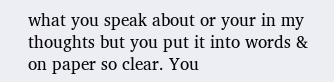what you speak about or your in my thoughts but you put it into words & on paper so clear. You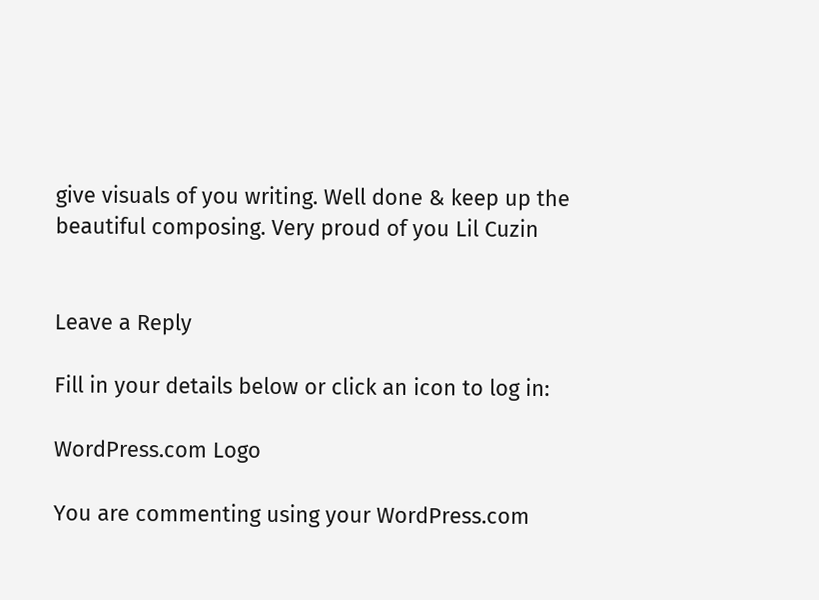give visuals of you writing. Well done & keep up the beautiful composing. Very proud of you Lil Cuzin


Leave a Reply

Fill in your details below or click an icon to log in:

WordPress.com Logo

You are commenting using your WordPress.com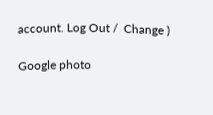account. Log Out /  Change )

Google photo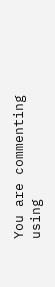You are commenting using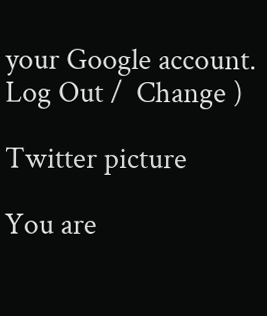your Google account. Log Out /  Change )

Twitter picture

You are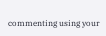commenting using your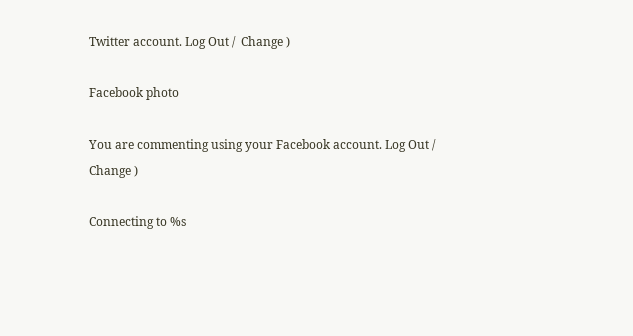Twitter account. Log Out /  Change )

Facebook photo

You are commenting using your Facebook account. Log Out /  Change )

Connecting to %s